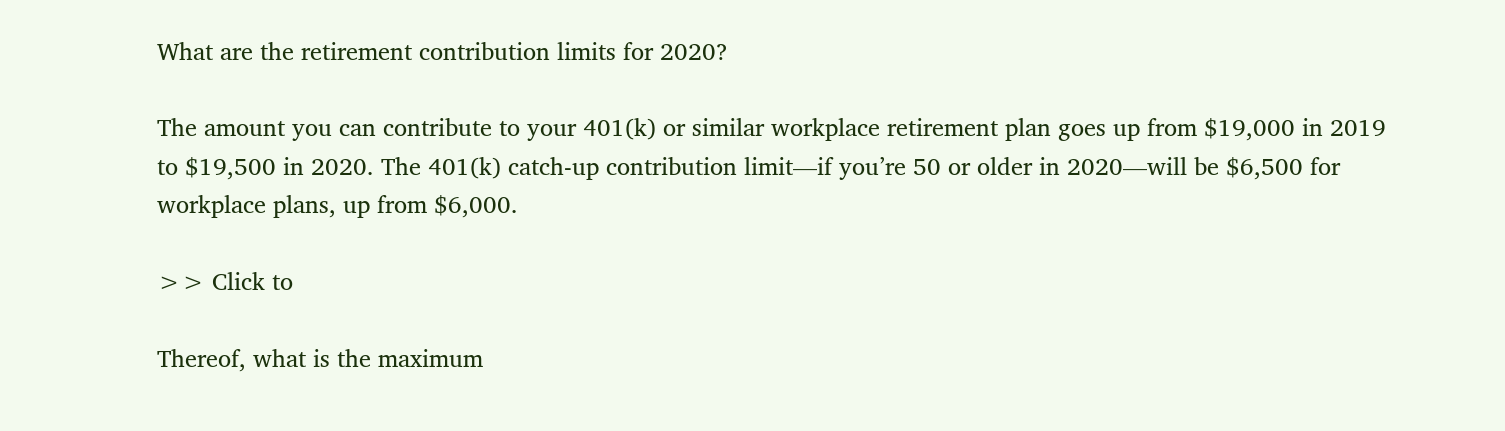What are the retirement contribution limits for 2020?

The amount you can contribute to your 401(k) or similar workplace retirement plan goes up from $19,000 in 2019 to $19,500 in 2020. The 401(k) catch-up contribution limit—if you’re 50 or older in 2020—will be $6,500 for workplace plans, up from $6,000.

>> Click to

Thereof, what is the maximum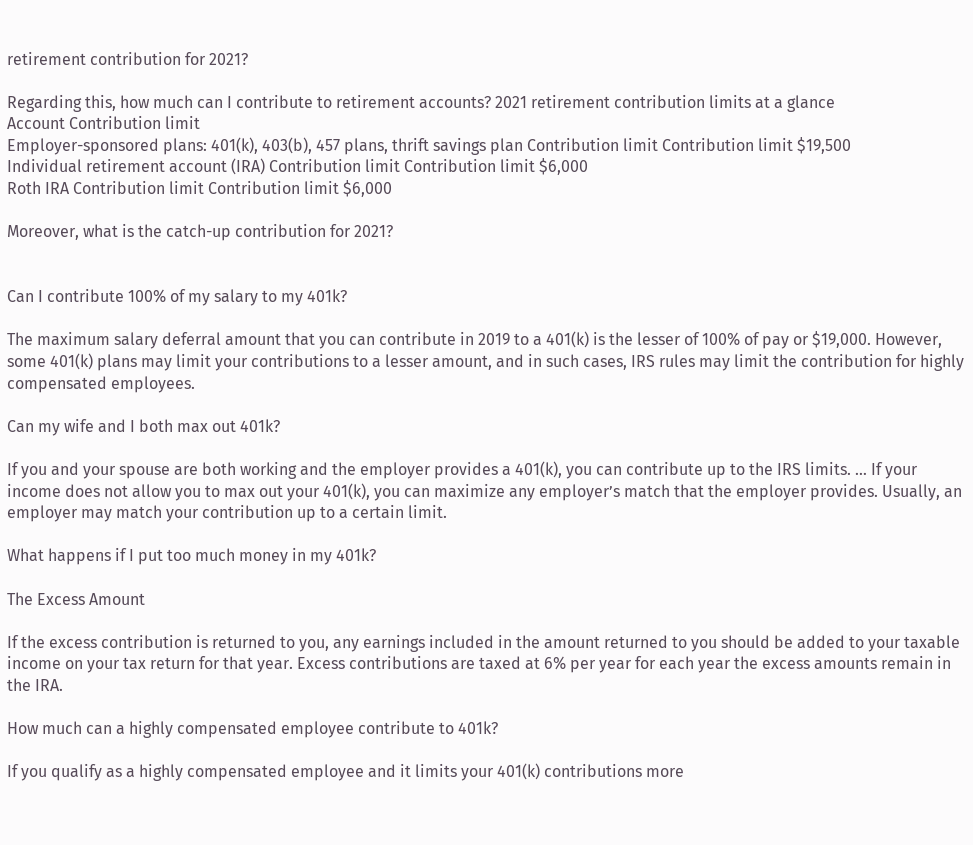retirement contribution for 2021?

Regarding this, how much can I contribute to retirement accounts? 2021 retirement contribution limits at a glance
Account Contribution limit
Employer-sponsored plans: 401(k), 403(b), 457 plans, thrift savings plan Contribution limit Contribution limit $19,500
Individual retirement account (IRA) Contribution limit Contribution limit $6,000
Roth IRA Contribution limit Contribution limit $6,000

Moreover, what is the catch-up contribution for 2021?


Can I contribute 100% of my salary to my 401k?

The maximum salary deferral amount that you can contribute in 2019 to a 401(k) is the lesser of 100% of pay or $19,000. However, some 401(k) plans may limit your contributions to a lesser amount, and in such cases, IRS rules may limit the contribution for highly compensated employees.

Can my wife and I both max out 401k?

If you and your spouse are both working and the employer provides a 401(k), you can contribute up to the IRS limits. … If your income does not allow you to max out your 401(k), you can maximize any employer’s match that the employer provides. Usually, an employer may match your contribution up to a certain limit.

What happens if I put too much money in my 401k?

The Excess Amount

If the excess contribution is returned to you, any earnings included in the amount returned to you should be added to your taxable income on your tax return for that year. Excess contributions are taxed at 6% per year for each year the excess amounts remain in the IRA.

How much can a highly compensated employee contribute to 401k?

If you qualify as a highly compensated employee and it limits your 401(k) contributions more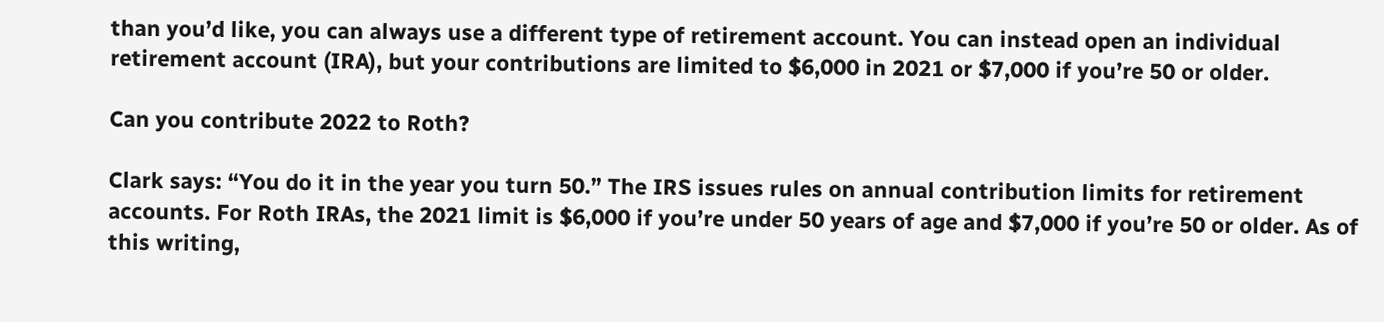than you’d like, you can always use a different type of retirement account. You can instead open an individual retirement account (IRA), but your contributions are limited to $6,000 in 2021 or $7,000 if you’re 50 or older.

Can you contribute 2022 to Roth?

Clark says: “You do it in the year you turn 50.” The IRS issues rules on annual contribution limits for retirement accounts. For Roth IRAs, the 2021 limit is $6,000 if you’re under 50 years of age and $7,000 if you’re 50 or older. As of this writing,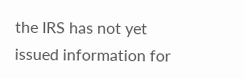the IRS has not yet issued information for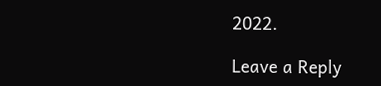2022.

Leave a Reply